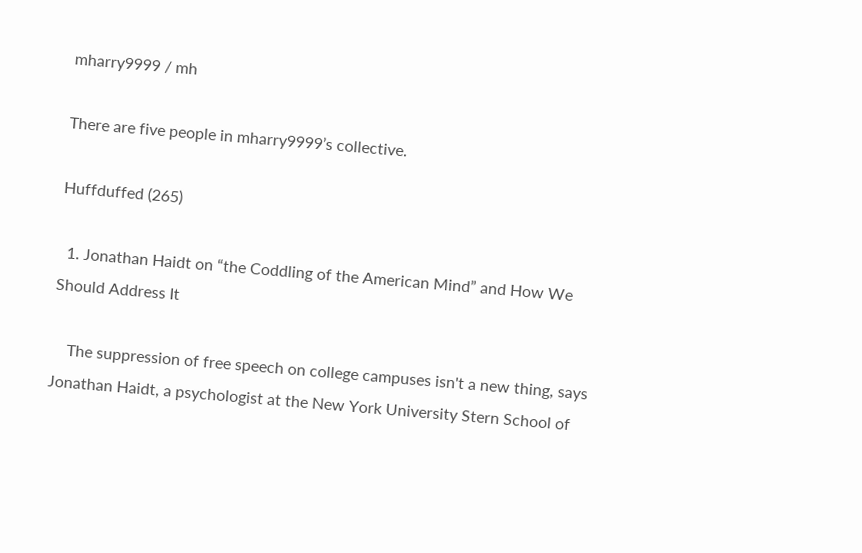mharry9999 / mh

There are five people in mharry9999’s collective.

Huffduffed (265)

  1. Jonathan Haidt on “the Coddling of the American Mind” and How We Should Address It

    The suppression of free speech on college campuses isn't a new thing, says Jonathan Haidt, a psychologist at the New York University Stern School of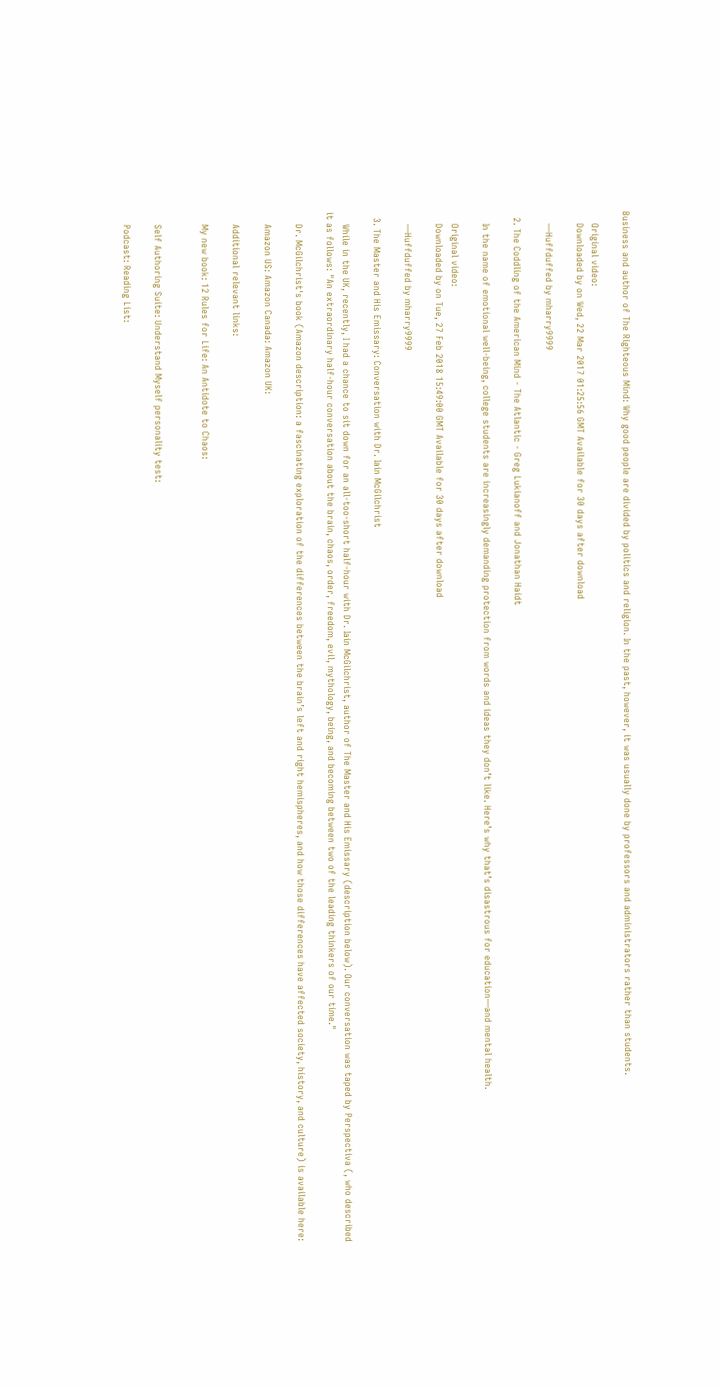Business and author of The Righteous Mind: Why good people are divided by politics and religion. In the past, however, it was usually done by professors and administrators rather than students.

    Original video:
    Downloaded by on Wed, 22 Mar 2017 01:25:56 GMT Available for 30 days after download

    —Huffduffed by mharry9999

  2. The Coddling of the American Mind - The Atlantic - Greg Lukianoff and Jonathan Haidt

    In the name of emotional well-being, college students are increasingly demanding protection from words and ideas they don’t like. Here’s why that’s disastrous for education—and mental health.

    Original video:
    Downloaded by on Tue, 27 Feb 2018 15:49:00 GMT Available for 30 days after download

    —Huffduffed by mharry9999

  3. The Master and His Emissary: Conversation with Dr. Iain McGilchrist

    While in the UK, recently, I had a chance to sit down for an all-too-short half-hour with Dr. Iain McGilchrist, author of The Master and His Emissary (description below). Our conversation was taped by Perspectiva (, who described it as follows: "An extraordinary half-hour conversation about the brain, chaos, order, freedom, evil, mythology, being, and becoming between two of the leading thinkers of our time."

    Dr. McGilchrist's book (Amazon description: a fascinating exploration of the differences between the brain’s left and right hemispheres, and how those differences have affected society, history, and culture) is available here:

    Amazon US: Amazon Canada: Amazon UK:

    Additional relevant links:

    My new book: 12 Rules for Life: An Antidote to Chaos:


    Self Authoring Suite: Understand Myself personality test:

    Podcast: Reading List: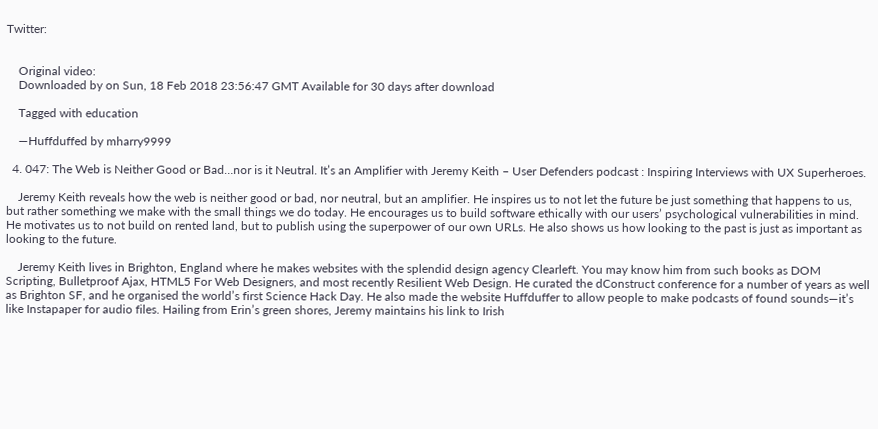Twitter:


    Original video:
    Downloaded by on Sun, 18 Feb 2018 23:56:47 GMT Available for 30 days after download

    Tagged with education

    —Huffduffed by mharry9999

  4. 047: The Web is Neither Good or Bad…nor is it Neutral. It’s an Amplifier with Jeremy Keith – User Defenders podcast : Inspiring Interviews with UX Superheroes.

    Jeremy Keith reveals how the web is neither good or bad, nor neutral, but an amplifier. He inspires us to not let the future be just something that happens to us, but rather something we make with the small things we do today. He encourages us to build software ethically with our users’ psychological vulnerabilities in mind. He motivates us to not build on rented land, but to publish using the superpower of our own URLs. He also shows us how looking to the past is just as important as looking to the future.

    Jeremy Keith lives in Brighton, England where he makes websites with the splendid design agency Clearleft. You may know him from such books as DOM Scripting, Bulletproof Ajax, HTML5 For Web Designers, and most recently Resilient Web Design. He curated the dConstruct conference for a number of years as well as Brighton SF, and he organised the world’s first Science Hack Day. He also made the website Huffduffer to allow people to make podcasts of found sounds—it’s like Instapaper for audio files. Hailing from Erin’s green shores, Jeremy maintains his link to Irish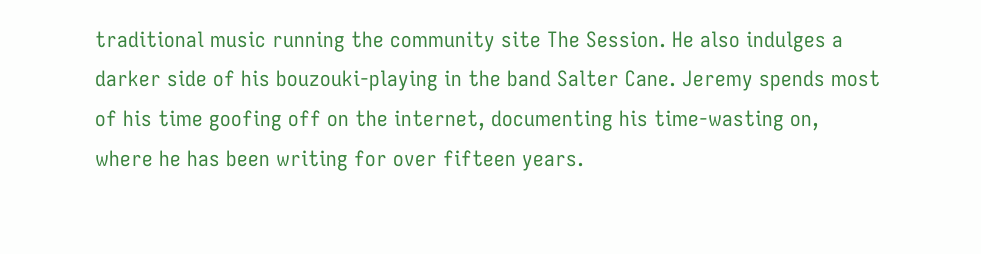traditional music running the community site The Session. He also indulges a darker side of his bouzouki-playing in the band Salter Cane. Jeremy spends most of his time goofing off on the internet, documenting his time-wasting on, where he has been writing for over fifteen years.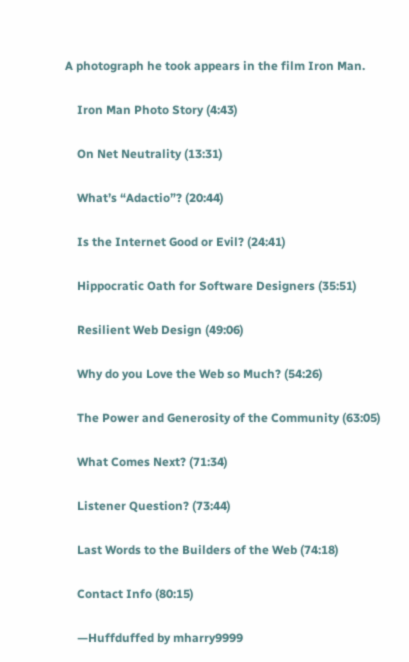A photograph he took appears in the film Iron Man.

    Iron Man Photo Story (4:43)

    On Net Neutrality (13:31)

    What’s “Adactio”? (20:44)

    Is the Internet Good or Evil? (24:41)

    Hippocratic Oath for Software Designers (35:51)

    Resilient Web Design (49:06)

    Why do you Love the Web so Much? (54:26)

    The Power and Generosity of the Community (63:05)

    What Comes Next? (71:34)

    Listener Question? (73:44)

    Last Words to the Builders of the Web (74:18)

    Contact Info (80:15)

    —Huffduffed by mharry9999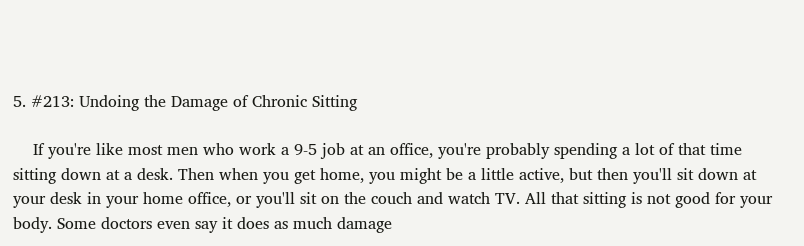5. #213: Undoing the Damage of Chronic Sitting

    If you're like most men who work a 9-5 job at an office, you're probably spending a lot of that time sitting down at a desk. Then when you get home, you might be a little active, but then you'll sit down at your desk in your home office, or you'll sit on the couch and watch TV. All that sitting is not good for your body. Some doctors even say it does as much damage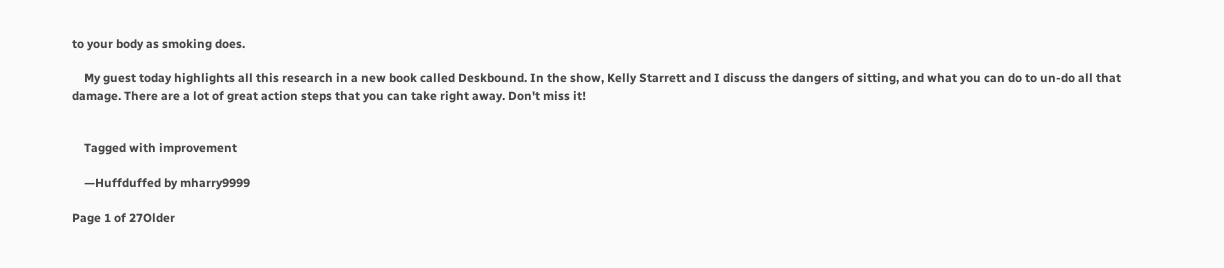to your body as smoking does.

    My guest today highlights all this research in a new book called Deskbound. In the show, Kelly Starrett and I discuss the dangers of sitting, and what you can do to un-do all that damage. There are a lot of great action steps that you can take right away. Don't miss it!


    Tagged with improvement

    —Huffduffed by mharry9999

Page 1 of 27Older